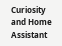Curiosity and Home Assistant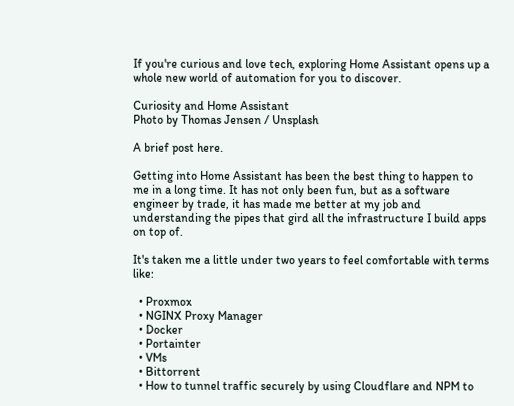If you're curious and love tech, exploring Home Assistant opens up a whole new world of automation for you to discover.

Curiosity and Home Assistant
Photo by Thomas Jensen / Unsplash

A brief post here.

Getting into Home Assistant has been the best thing to happen to me in a long time. It has not only been fun, but as a software engineer by trade, it has made me better at my job and understanding the pipes that gird all the infrastructure I build apps on top of.

It's taken me a little under two years to feel comfortable with terms like:

  • Proxmox
  • NGINX Proxy Manager
  • Docker
  • Portainter
  • VMs
  • Bittorrent
  • How to tunnel traffic securely by using Cloudflare and NPM to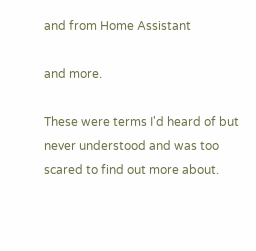and from Home Assistant

and more.

These were terms I'd heard of but never understood and was too scared to find out more about.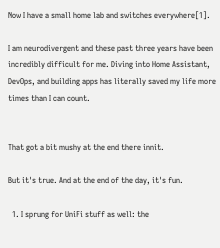Now I have a small home lab and switches everywhere[1].

I am neurodivergent and these past three years have been incredibly difficult for me. Diving into Home Assistant, DevOps, and building apps has literally saved my life more times than I can count.


That got a bit mushy at the end there innit.

But it's true. And at the end of the day, it's fun.

  1. I sprung for UniFi stuff as well: the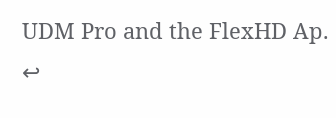UDM Pro and the FlexHD Ap. ↩